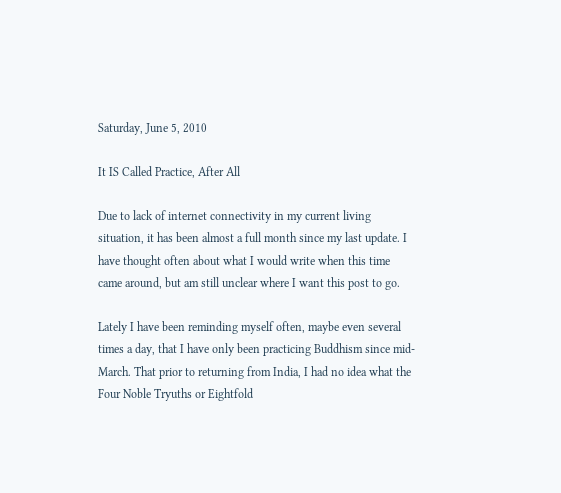Saturday, June 5, 2010

It IS Called Practice, After All

Due to lack of internet connectivity in my current living situation, it has been almost a full month since my last update. I have thought often about what I would write when this time came around, but am still unclear where I want this post to go.

Lately I have been reminding myself often, maybe even several times a day, that I have only been practicing Buddhism since mid-March. That prior to returning from India, I had no idea what the Four Noble Tryuths or Eightfold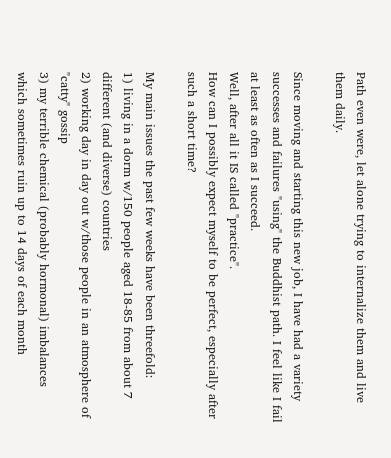Path even were, let alone trying to internalize them and live them daily.

Since moving and starting this new job, I have had a variety successes and failures "using" the Buddhist path. I feel like I fail at least as often as I succeed.
Well, after all it IS called "practice".
How can I possibly expect myself to be perfect, especially after such a short time?

My main issues the past few weeks have been threefold:
1) living in a dorm w/150 people aged 18-85 from about 7 different (and diverse) countries
2) working day in day out w/those people in an atmosphere of "catty" gossip
3) my terrible chemical (probably hormonal) imbalances which sometimes ruin up to 14 days of each month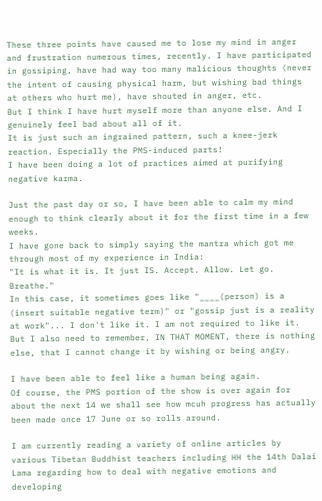These three points have caused me to lose my mind in anger and frustration numerous times, recently. I have participated in gossiping, have had way too many malicious thoughts (never the intent of causing physical harm, but wishing bad things at others who hurt me), have shouted in anger, etc.
But I think I have hurt myself more than anyone else. And I genuinely feel bad about all of it.
It is just such an ingrained pattern, such a knee-jerk reaction. Especially the PMS-induced parts!
I have been doing a lot of practices aimed at purifying negative karma.

Just the past day or so, I have been able to calm my mind enough to think clearly about it for the first time in a few weeks.
I have gone back to simply saying the mantra which got me through most of my experience in India:
"It is what it is. It just IS. Accept. Allow. Let go. Breathe."
In this case, it sometimes goes like "____(person) is a (insert suitable negative term)" or "gossip just is a reality at work"... I don't like it. I am not required to like it. But I also need to remember, IN THAT MOMENT, there is nothing else, that I cannot change it by wishing or being angry.

I have been able to feel like a human being again.
Of course, the PMS portion of the show is over again for about the next 14 we shall see how mcuh progress has actually been made once 17 June or so rolls around.

I am currently reading a variety of online articles by various Tibetan Buddhist teachers including HH the 14th Dalai Lama regarding how to deal with negative emotions and developing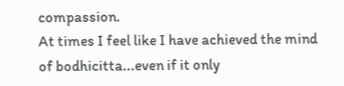compassion.
At times I feel like I have achieved the mind of bodhicitta...even if it only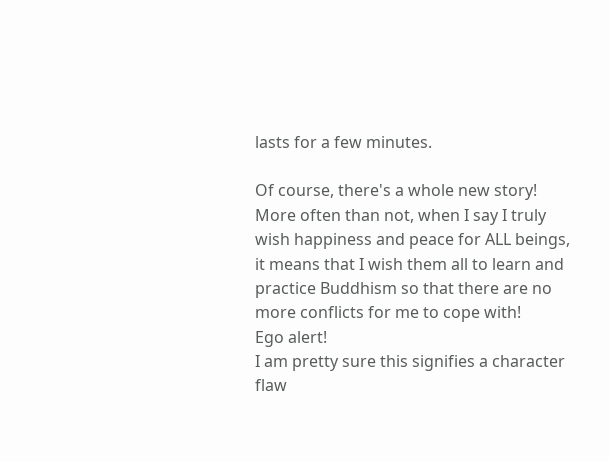lasts for a few minutes.

Of course, there's a whole new story! More often than not, when I say I truly wish happiness and peace for ALL beings, it means that I wish them all to learn and practice Buddhism so that there are no more conflicts for me to cope with!
Ego alert!
I am pretty sure this signifies a character flaw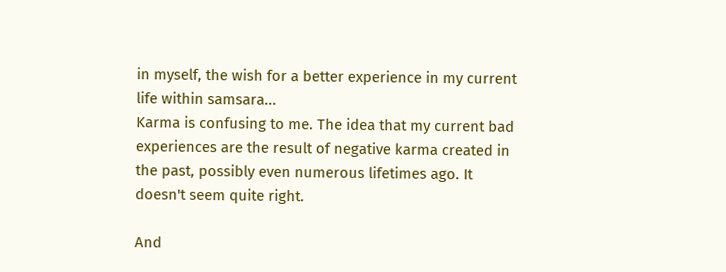in myself, the wish for a better experience in my current life within samsara...
Karma is confusing to me. The idea that my current bad experiences are the result of negative karma created in the past, possibly even numerous lifetimes ago. It doesn't seem quite right.

And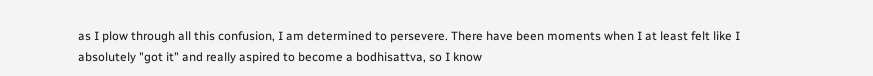as I plow through all this confusion, I am determined to persevere. There have been moments when I at least felt like I absolutely "got it" and really aspired to become a bodhisattva, so I know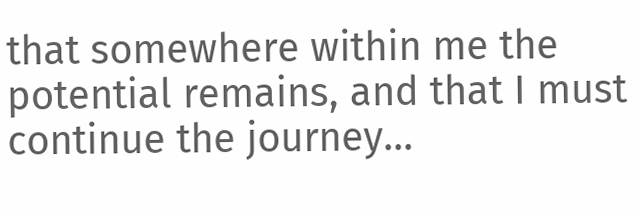that somewhere within me the potential remains, and that I must continue the journey...